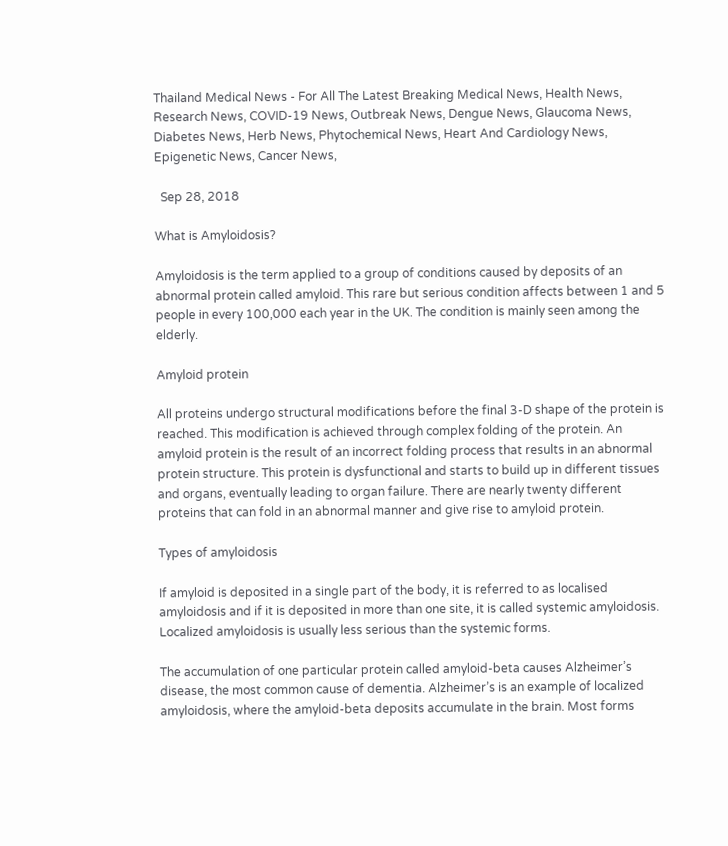Thailand Medical News - For All The Latest Breaking Medical News, Health News, Research News, COVID-19 News, Outbreak News, Dengue News, Glaucoma News, Diabetes News, Herb News, Phytochemical News, Heart And Cardiology News, Epigenetic News, Cancer News,

  Sep 28, 2018

What is Amyloidosis?

Amyloidosis is the term applied to a group of conditions caused by deposits of an abnormal protein called amyloid. This rare but serious condition affects between 1 and 5 people in every 100,000 each year in the UK. The condition is mainly seen among the elderly.

Amyloid protein

All proteins undergo structural modifications before the final 3-D shape of the protein is reached. This modification is achieved through complex folding of the protein. An amyloid protein is the result of an incorrect folding process that results in an abnormal protein structure. This protein is dysfunctional and starts to build up in different tissues and organs, eventually leading to organ failure. There are nearly twenty different proteins that can fold in an abnormal manner and give rise to amyloid protein.

Types of amyloidosis

If amyloid is deposited in a single part of the body, it is referred to as localised amyloidosis and if it is deposited in more than one site, it is called systemic amyloidosis. Localized amyloidosis is usually less serious than the systemic forms.

The accumulation of one particular protein called amyloid-beta causes Alzheimer’s disease, the most common cause of dementia. Alzheimer’s is an example of localized amyloidosis, where the amyloid-beta deposits accumulate in the brain. Most forms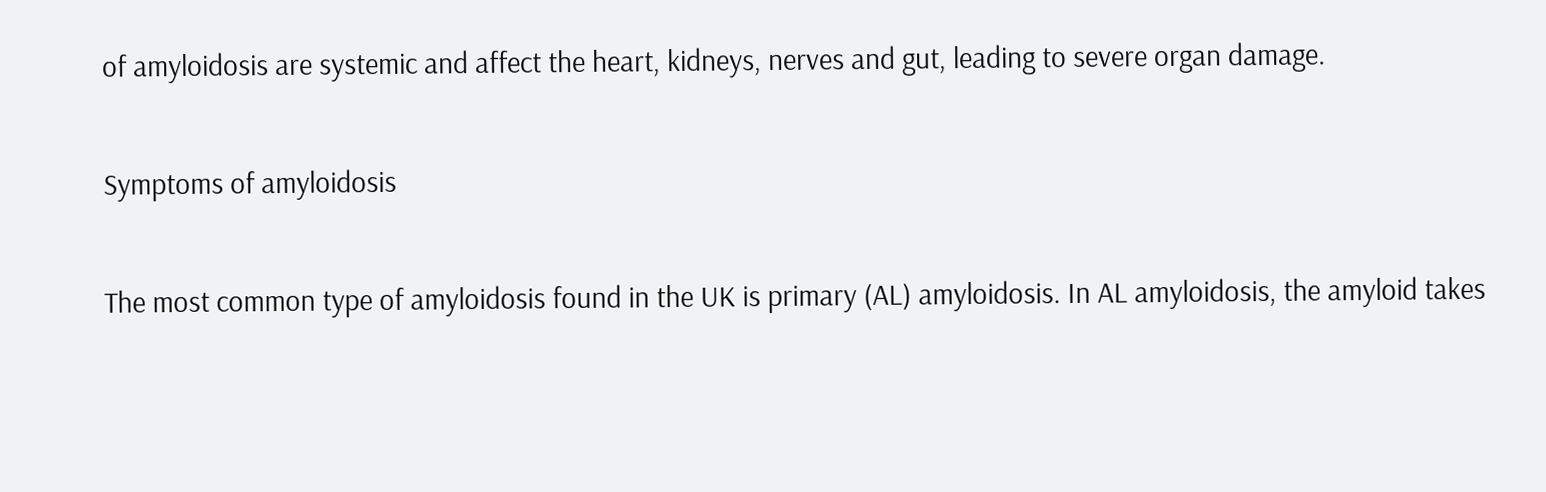of amyloidosis are systemic and affect the heart, kidneys, nerves and gut, leading to severe organ damage.

Symptoms of amyloidosis

The most common type of amyloidosis found in the UK is primary (AL) amyloidosis. In AL amyloidosis, the amyloid takes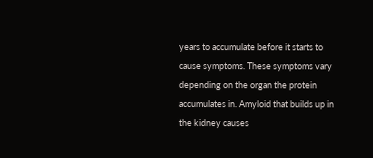years to accumulate before it starts to cause symptoms. These symptoms vary depending on the organ the protein accumulates in. Amyloid that builds up in the kidney causes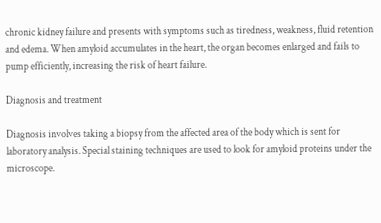chronic kidney failure and presents with symptoms such as tiredness, weakness, fluid retention and edema. When amyloid accumulates in the heart, the organ becomes enlarged and fails to pump efficiently, increasing the risk of heart failure.

Diagnosis and treatment

Diagnosis involves taking a biopsy from the affected area of the body which is sent for laboratory analysis. Special staining techniques are used to look for amyloid proteins under the microscope.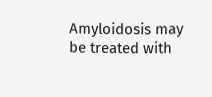Amyloidosis may be treated with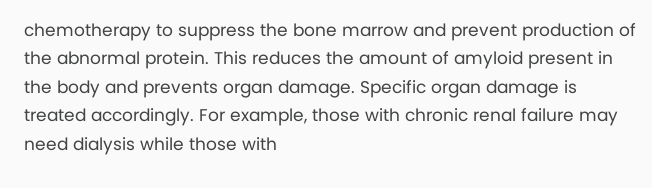chemotherapy to suppress the bone marrow and prevent production of the abnormal protein. This reduces the amount of amyloid present in the body and prevents organ damage. Specific organ damage is treated accordingly. For example, those with chronic renal failure may need dialysis while those with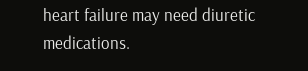heart failure may need diuretic medications.